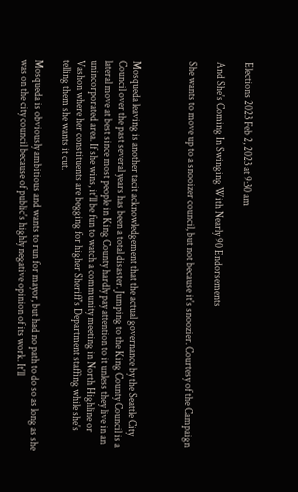Elections 2023 Feb 2, 2023 at 9:30 am

And She's Coming In Swinging With Nearly 90 Endorsements

She wants to move up to a snooizer council, but not because it's snoozier. Courtesy of the Campaign



Mosqueda leaving is another tacit acknowledgement that the actual governance by the Seattle City Council over the past several years has been a total disaster. Jumping to the King County Council is a lateral move at best since most people in King County hardly pay attention to it unless they live in an unincorporated area. If she wins, it'll be fun to watch a community meeting in North Highline or Vashon where her constituents are begging for higher Sheriff's Department staffing while she's telling them she wants it cut.

Mosqueda is obviously ambitious and wants to run for mayor, but had no path to do so as long as she was on the city council because of public's highly negative opinion of its work. It'll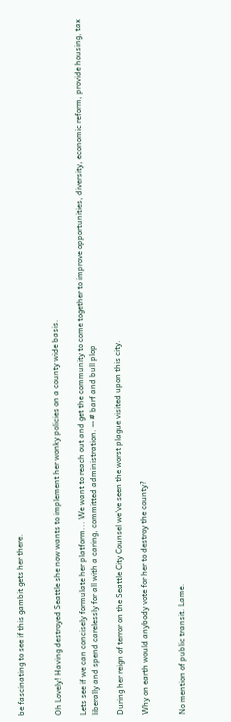be fascinating to see if this gambit gets her there.


Oh Lovely! Having destroyed Seattle she now wants to implement her wonky policies on a county wide basis.

Lets see if we can concisely formulate her platform... We want to reach out and get the community to come together to improve opportunities, diversity, economic reform, provide housing, tax liberally and spend carelessly for all with a caring, committed administration. -- # barf and bull plop

During her reign of terror on the Seattle City Counsel we've seen the worst plague visited upon this city.

Why on earth would anybody vote for her to destroy the county?


No mention of public transit. Lame.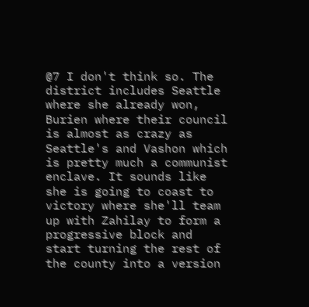@7 I don't think so. The district includes Seattle where she already won, Burien where their council is almost as crazy as Seattle's and Vashon which is pretty much a communist enclave. It sounds like she is going to coast to victory where she'll team up with Zahilay to form a progressive block and start turning the rest of the county into a version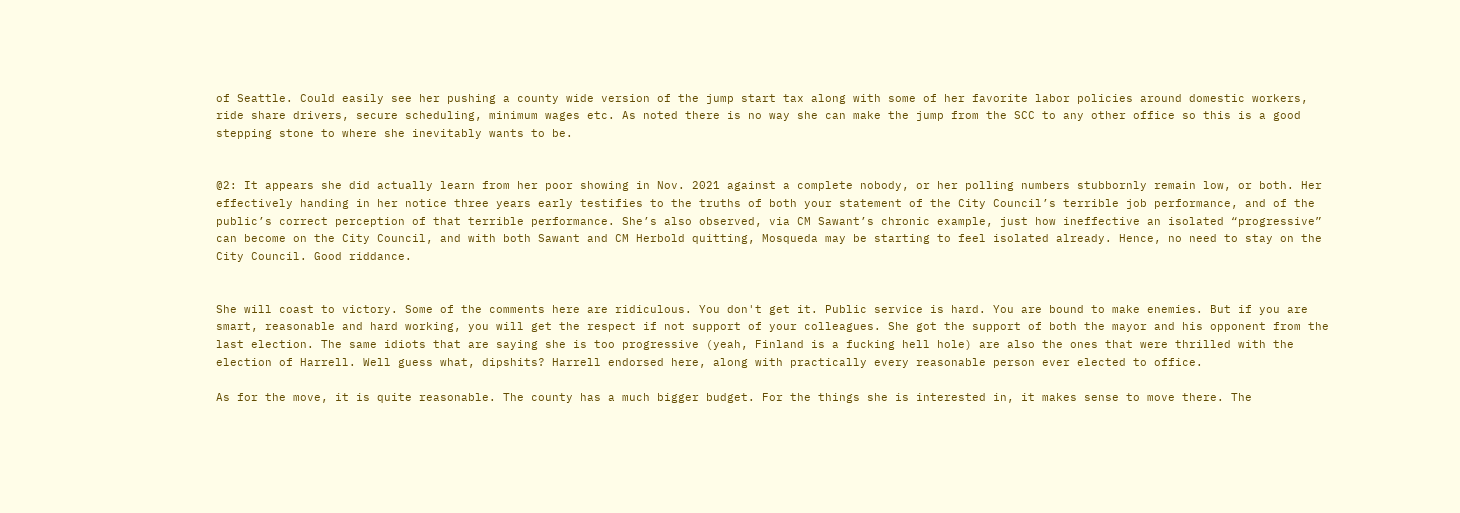of Seattle. Could easily see her pushing a county wide version of the jump start tax along with some of her favorite labor policies around domestic workers, ride share drivers, secure scheduling, minimum wages etc. As noted there is no way she can make the jump from the SCC to any other office so this is a good stepping stone to where she inevitably wants to be.


@2: It appears she did actually learn from her poor showing in Nov. 2021 against a complete nobody, or her polling numbers stubbornly remain low, or both. Her effectively handing in her notice three years early testifies to the truths of both your statement of the City Council’s terrible job performance, and of the public’s correct perception of that terrible performance. She’s also observed, via CM Sawant’s chronic example, just how ineffective an isolated “progressive” can become on the City Council, and with both Sawant and CM Herbold quitting, Mosqueda may be starting to feel isolated already. Hence, no need to stay on the City Council. Good riddance.


She will coast to victory. Some of the comments here are ridiculous. You don't get it. Public service is hard. You are bound to make enemies. But if you are smart, reasonable and hard working, you will get the respect if not support of your colleagues. She got the support of both the mayor and his opponent from the last election. The same idiots that are saying she is too progressive (yeah, Finland is a fucking hell hole) are also the ones that were thrilled with the election of Harrell. Well guess what, dipshits? Harrell endorsed here, along with practically every reasonable person ever elected to office.

As for the move, it is quite reasonable. The county has a much bigger budget. For the things she is interested in, it makes sense to move there. The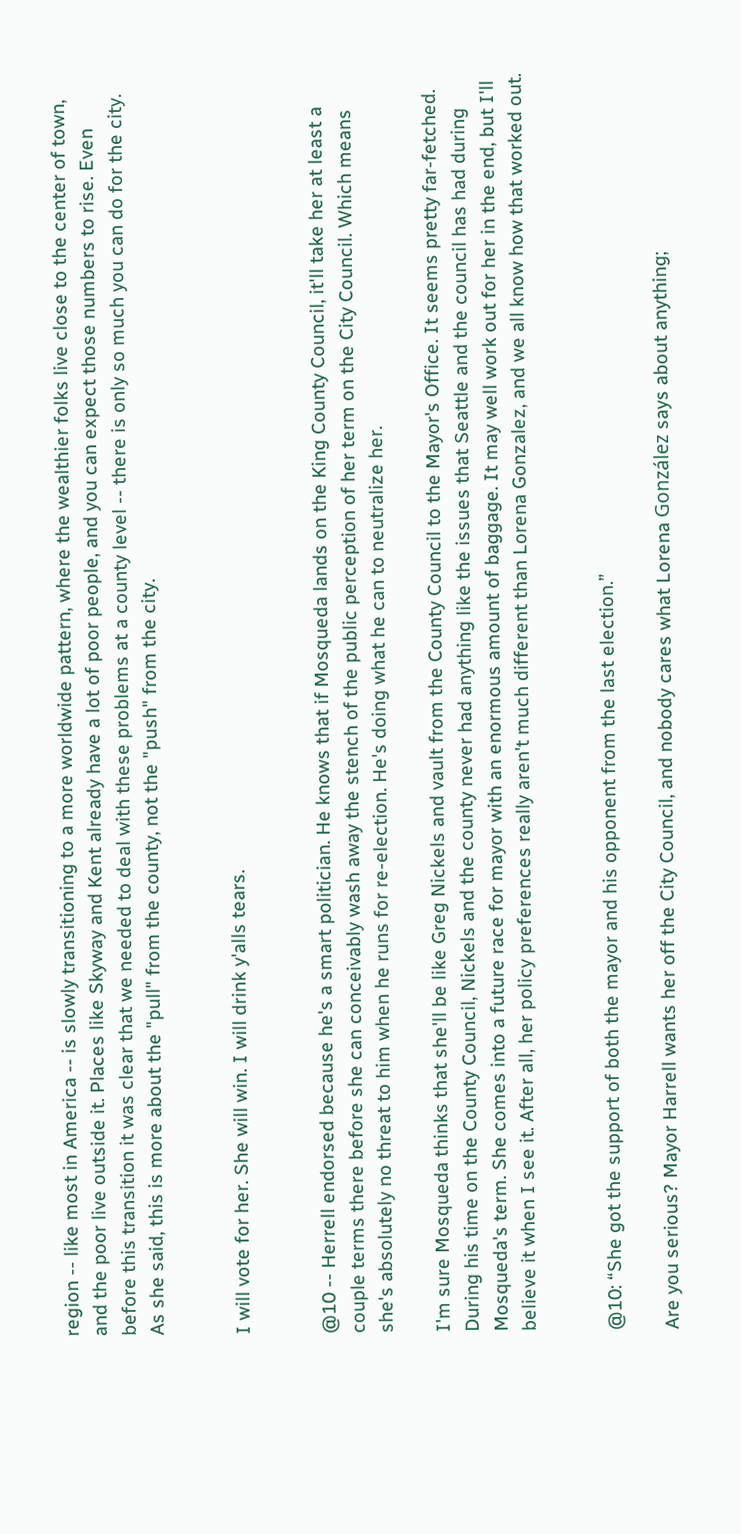region -- like most in America -- is slowly transitioning to a more worldwide pattern, where the wealthier folks live close to the center of town, and the poor live outside it. Places like Skyway and Kent already have a lot of poor people, and you can expect those numbers to rise. Even before this transition it was clear that we needed to deal with these problems at a county level -- there is only so much you can do for the city. As she said, this is more about the "pull" from the county, not the "push" from the city.


I will vote for her. She will win. I will drink y'alls tears.


@10 -- Herrell endorsed because he's a smart politician. He knows that if Mosqueda lands on the King County Council, it'll take her at least a couple terms there before she can conceivably wash away the stench of the public perception of her term on the City Council. Which means she's absolutely no threat to him when he runs for re-election. He's doing what he can to neutralize her.

I'm sure Mosqueda thinks that she'll be like Greg Nickels and vault from the County Council to the Mayor's Office. It seems pretty far-fetched. During his time on the County Council, Nickels and the county never had anything like the issues that Seattle and the council has had during Mosqueda's term. She comes into a future race for mayor with an enormous amount of baggage. It may well work out for her in the end, but I'll believe it when I see it. After all, her policy preferences really aren't much different than Lorena Gonzalez, and we all know how that worked out.


@10: “She got the support of both the mayor and his opponent from the last election.”

Are you serious? Mayor Harrell wants her off the City Council, and nobody cares what Lorena González says about anything;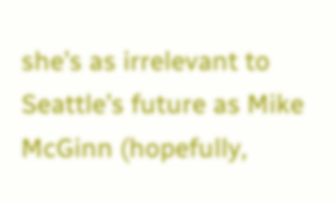she’s as irrelevant to Seattle’s future as Mike McGinn (hopefully,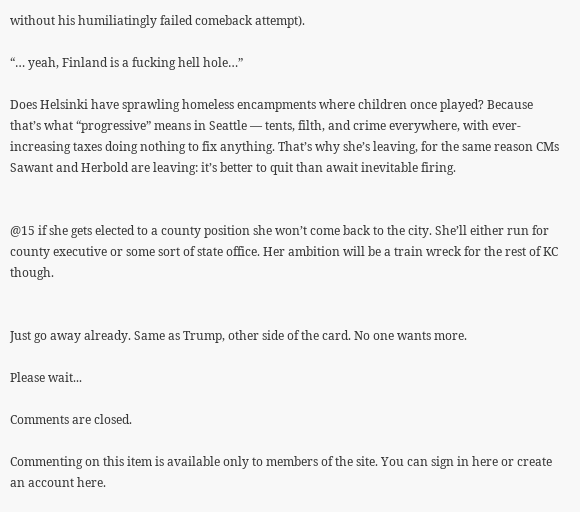without his humiliatingly failed comeback attempt).

“… yeah, Finland is a fucking hell hole…”

Does Helsinki have sprawling homeless encampments where children once played? Because that’s what “progressive” means in Seattle — tents, filth, and crime everywhere, with ever-increasing taxes doing nothing to fix anything. That’s why she’s leaving, for the same reason CMs Sawant and Herbold are leaving: it’s better to quit than await inevitable firing.


@15 if she gets elected to a county position she won’t come back to the city. She’ll either run for county executive or some sort of state office. Her ambition will be a train wreck for the rest of KC though.


Just go away already. Same as Trump, other side of the card. No one wants more.

Please wait...

Comments are closed.

Commenting on this item is available only to members of the site. You can sign in here or create an account here.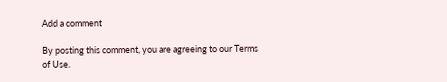Add a comment

By posting this comment, you are agreeing to our Terms of Use.